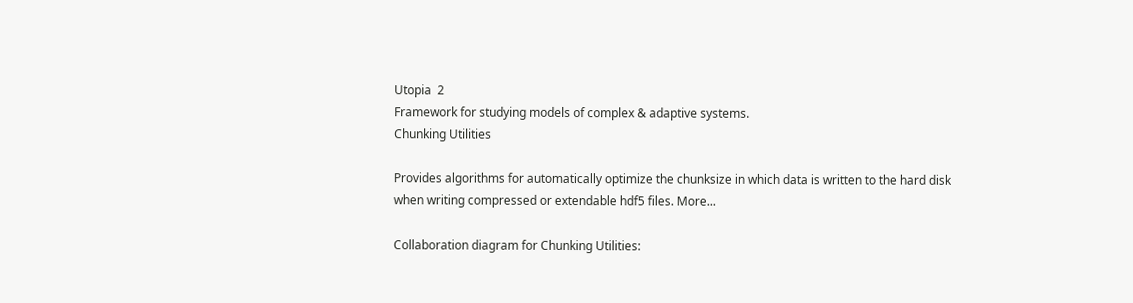Utopia  2
Framework for studying models of complex & adaptive systems.
Chunking Utilities

Provides algorithms for automatically optimize the chunksize in which data is written to the hard disk when writing compressed or extendable hdf5 files. More...

Collaboration diagram for Chunking Utilities: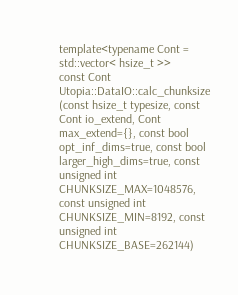template<typename Cont = std::vector< hsize_t >>
const Cont Utopia::DataIO::calc_chunksize (const hsize_t typesize, const Cont io_extend, Cont max_extend={}, const bool opt_inf_dims=true, const bool larger_high_dims=true, const unsigned int CHUNKSIZE_MAX=1048576, const unsigned int CHUNKSIZE_MIN=8192, const unsigned int CHUNKSIZE_BASE=262144)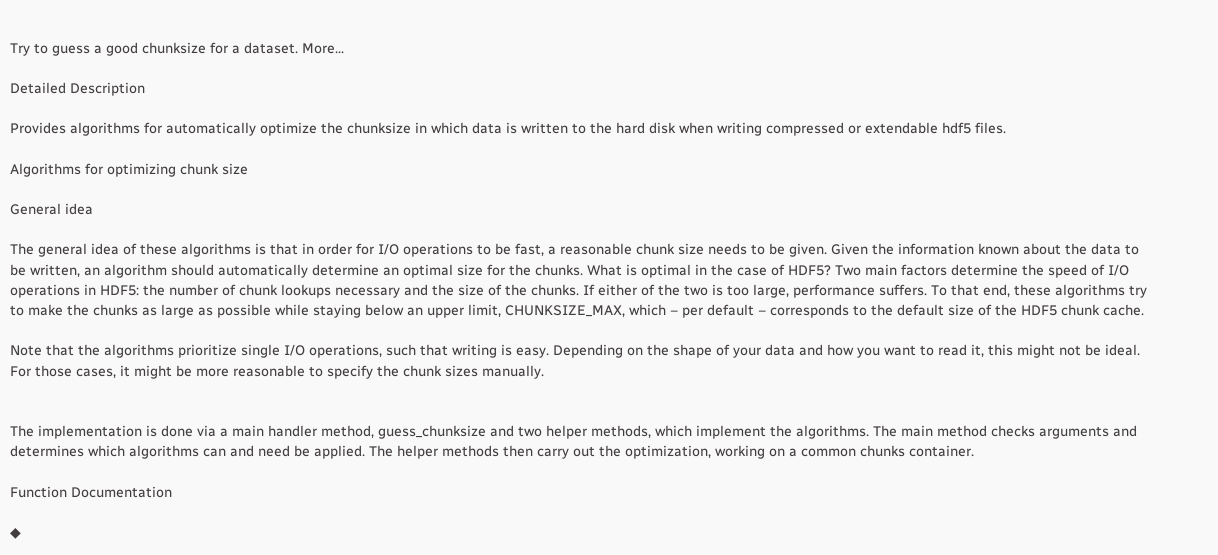Try to guess a good chunksize for a dataset. More...

Detailed Description

Provides algorithms for automatically optimize the chunksize in which data is written to the hard disk when writing compressed or extendable hdf5 files.

Algorithms for optimizing chunk size

General idea

The general idea of these algorithms is that in order for I/O operations to be fast, a reasonable chunk size needs to be given. Given the information known about the data to be written, an algorithm should automatically determine an optimal size for the chunks. What is optimal in the case of HDF5? Two main factors determine the speed of I/O operations in HDF5: the number of chunk lookups necessary and the size of the chunks. If either of the two is too large, performance suffers. To that end, these algorithms try to make the chunks as large as possible while staying below an upper limit, CHUNKSIZE_MAX, which – per default – corresponds to the default size of the HDF5 chunk cache.

Note that the algorithms prioritize single I/O operations, such that writing is easy. Depending on the shape of your data and how you want to read it, this might not be ideal. For those cases, it might be more reasonable to specify the chunk sizes manually.


The implementation is done via a main handler method, guess_chunksize and two helper methods, which implement the algorithms. The main method checks arguments and determines which algorithms can and need be applied. The helper methods then carry out the optimization, working on a common chunks container.

Function Documentation

◆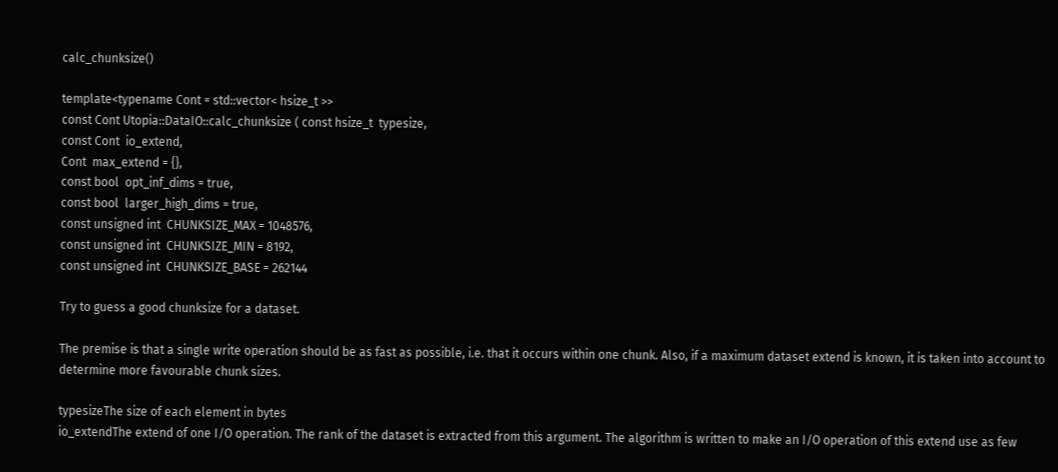calc_chunksize()

template<typename Cont = std::vector< hsize_t >>
const Cont Utopia::DataIO::calc_chunksize ( const hsize_t  typesize,
const Cont  io_extend,
Cont  max_extend = {},
const bool  opt_inf_dims = true,
const bool  larger_high_dims = true,
const unsigned int  CHUNKSIZE_MAX = 1048576,
const unsigned int  CHUNKSIZE_MIN = 8192,
const unsigned int  CHUNKSIZE_BASE = 262144

Try to guess a good chunksize for a dataset.

The premise is that a single write operation should be as fast as possible, i.e. that it occurs within one chunk. Also, if a maximum dataset extend is known, it is taken into account to determine more favourable chunk sizes.

typesizeThe size of each element in bytes
io_extendThe extend of one I/O operation. The rank of the dataset is extracted from this argument. The algorithm is written to make an I/O operation of this extend use as few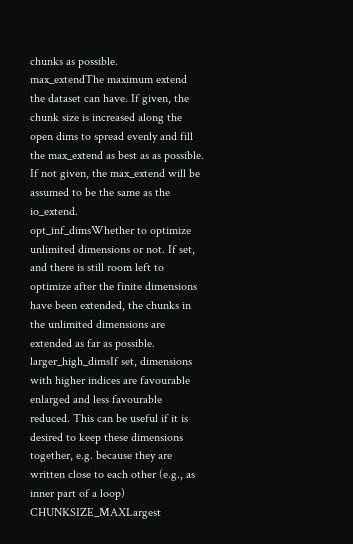chunks as possible.
max_extendThe maximum extend the dataset can have. If given, the chunk size is increased along the open dims to spread evenly and fill the max_extend as best as as possible. If not given, the max_extend will be assumed to be the same as the io_extend.
opt_inf_dimsWhether to optimize unlimited dimensions or not. If set, and there is still room left to optimize after the finite dimensions have been extended, the chunks in the unlimited dimensions are extended as far as possible.
larger_high_dimsIf set, dimensions with higher indices are favourable enlarged and less favourable reduced. This can be useful if it is desired to keep these dimensions together, e.g. because they are written close to each other (e.g., as inner part of a loop)
CHUNKSIZE_MAXLargest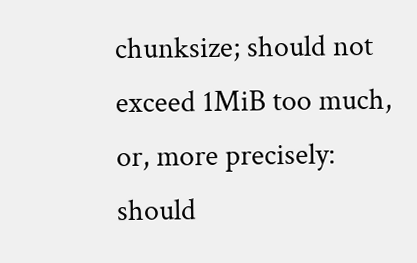chunksize; should not exceed 1MiB too much, or, more precisely: should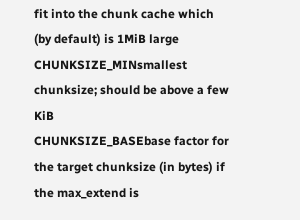fit into the chunk cache which (by default) is 1MiB large
CHUNKSIZE_MINsmallest chunksize; should be above a few KiB
CHUNKSIZE_BASEbase factor for the target chunksize (in bytes) if the max_extend is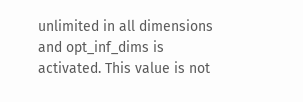unlimited in all dimensions and opt_inf_dims is activated. This value is not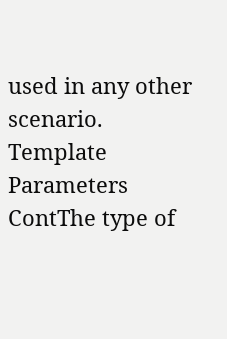used in any other scenario.
Template Parameters
ContThe type of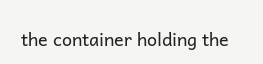the container holding the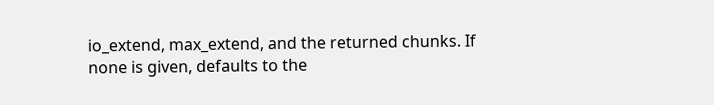io_extend, max_extend, and the returned chunks. If none is given, defaults to the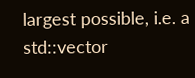largest possible, i.e. a std::vector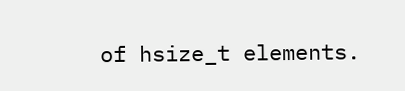of hsize_t elements.